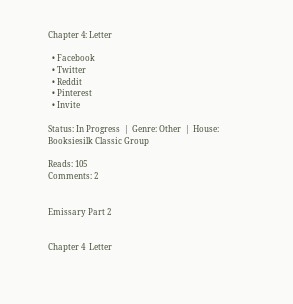Chapter 4: Letter

  • Facebook
  • Twitter
  • Reddit
  • Pinterest
  • Invite

Status: In Progress  |  Genre: Other  |  House: Booksiesilk Classic Group

Reads: 105
Comments: 2


Emissary Part 2


Chapter 4  Letter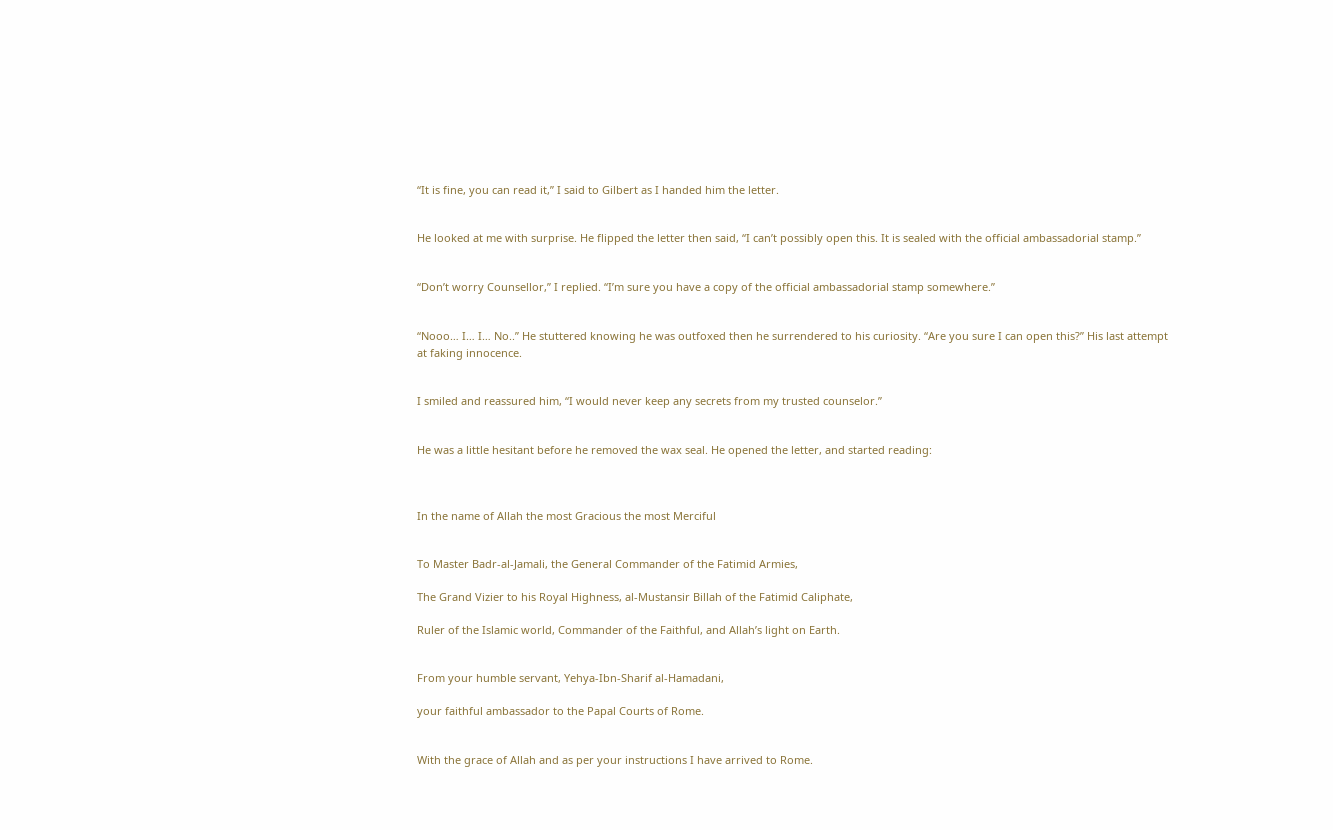“It is fine, you can read it,” I said to Gilbert as I handed him the letter.


He looked at me with surprise. He flipped the letter then said, “I can’t possibly open this. It is sealed with the official ambassadorial stamp.”


“Don’t worry Counsellor,” I replied. “I’m sure you have a copy of the official ambassadorial stamp somewhere.”


“Nooo… I… I… No..” He stuttered knowing he was outfoxed then he surrendered to his curiosity. “Are you sure I can open this?” His last attempt at faking innocence.


I smiled and reassured him, “I would never keep any secrets from my trusted counselor.”


He was a little hesitant before he removed the wax seal. He opened the letter, and started reading:



In the name of Allah the most Gracious the most Merciful


To Master Badr-al-Jamali, the General Commander of the Fatimid Armies,

The Grand Vizier to his Royal Highness, al-Mustansir Billah of the Fatimid Caliphate,

Ruler of the Islamic world, Commander of the Faithful, and Allah’s light on Earth.


From your humble servant, Yehya-Ibn-Sharif al-Hamadani,

your faithful ambassador to the Papal Courts of Rome.


With the grace of Allah and as per your instructions I have arrived to Rome.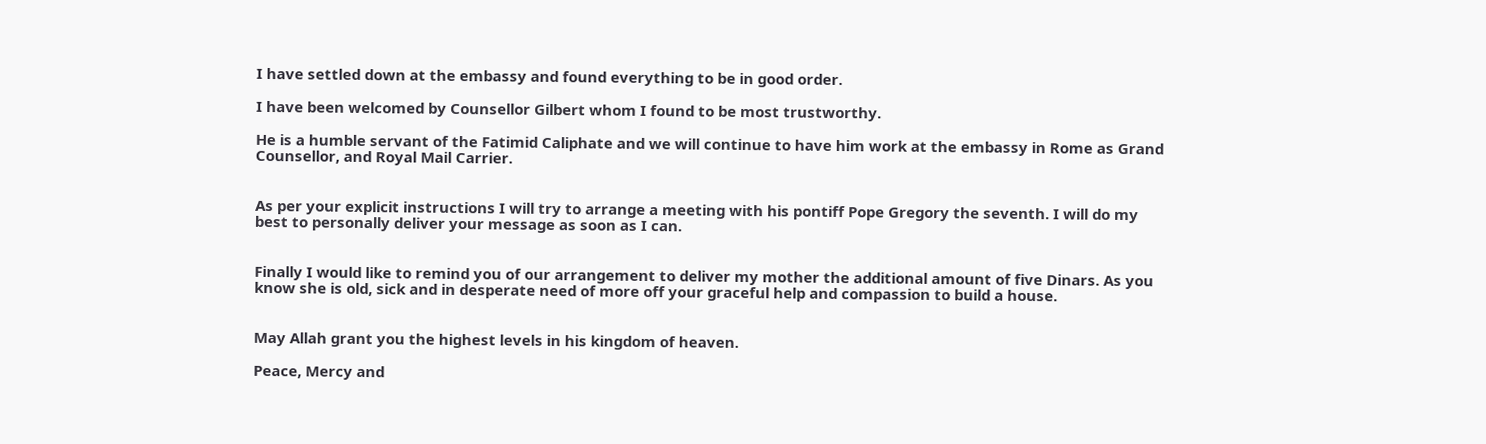I have settled down at the embassy and found everything to be in good order.

I have been welcomed by Counsellor Gilbert whom I found to be most trustworthy.

He is a humble servant of the Fatimid Caliphate and we will continue to have him work at the embassy in Rome as Grand Counsellor, and Royal Mail Carrier.


As per your explicit instructions I will try to arrange a meeting with his pontiff Pope Gregory the seventh. I will do my best to personally deliver your message as soon as I can.


Finally I would like to remind you of our arrangement to deliver my mother the additional amount of five Dinars. As you know she is old, sick and in desperate need of more off your graceful help and compassion to build a house.


May Allah grant you the highest levels in his kingdom of heaven.

Peace, Mercy and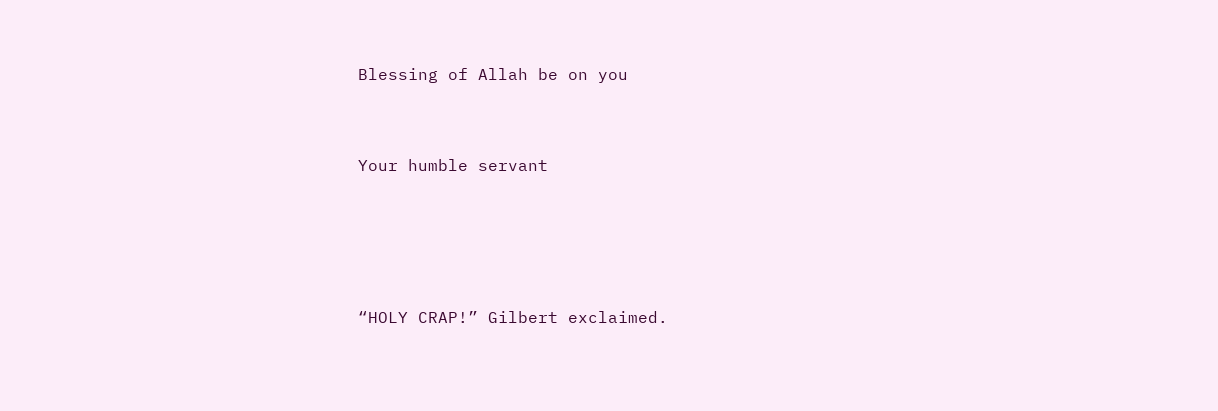Blessing of Allah be on you


Your humble servant




“HOLY CRAP!” Gilbert exclaimed.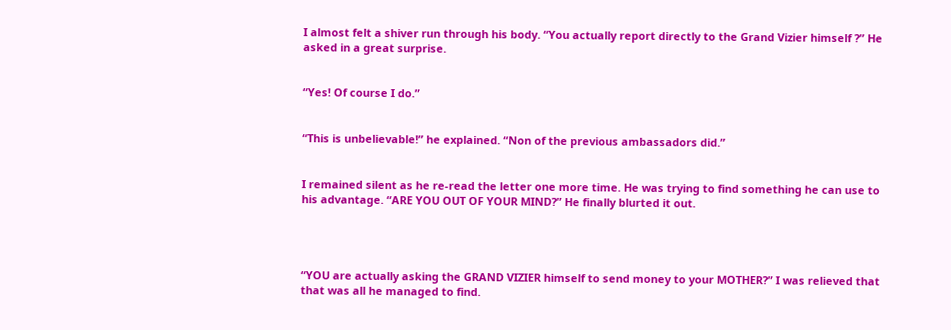I almost felt a shiver run through his body. “You actually report directly to the Grand Vizier himself ?” He asked in a great surprise.


“Yes! Of course I do.”


“This is unbelievable!” he explained. “Non of the previous ambassadors did.”


I remained silent as he re-read the letter one more time. He was trying to find something he can use to his advantage. “ARE YOU OUT OF YOUR MIND?” He finally blurted it out.




“YOU are actually asking the GRAND VIZIER himself to send money to your MOTHER?” I was relieved that that was all he managed to find.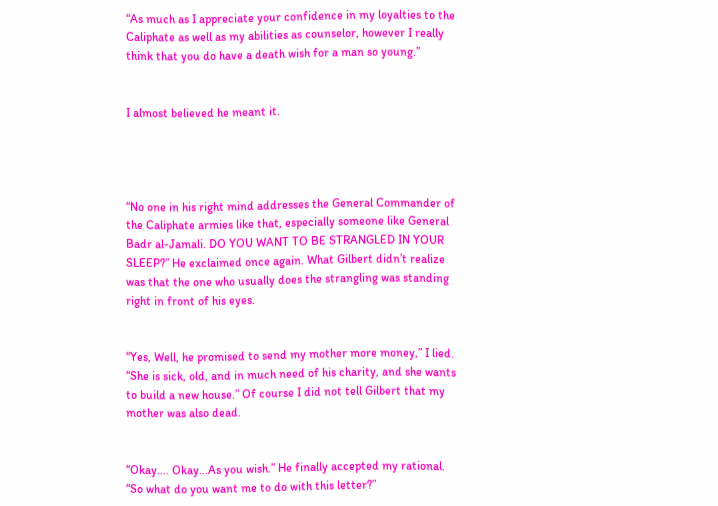“As much as I appreciate your confidence in my loyalties to the Caliphate as well as my abilities as counselor, however I really think that you do have a death wish for a man so young.”


I almost believed he meant it.




“No one in his right mind addresses the General Commander of the Caliphate armies like that, especially someone like General Badr al-Jamali. DO YOU WANT TO BE STRANGLED IN YOUR SLEEP?” He exclaimed once again. What Gilbert didn’t realize was that the one who usually does the strangling was standing right in front of his eyes.


“Yes, Well, he promised to send my mother more money,” I lied. “She is sick, old, and in much need of his charity, and she wants to build a new house.” Of course I did not tell Gilbert that my mother was also dead.


“Okay…. Okay…As you wish.” He finally accepted my rational. “So what do you want me to do with this letter?”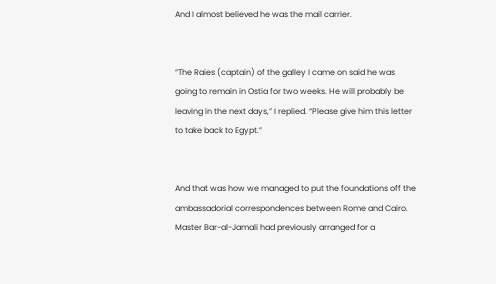And I almost believed he was the mail carrier.


“The Raies (captain) of the galley I came on said he was going to remain in Ostia for two weeks. He will probably be leaving in the next days,” I replied. “Please give him this letter to take back to Egypt.”


And that was how we managed to put the foundations off the ambassadorial correspondences between Rome and Cairo. Master Bar-al-Jamali had previously arranged for a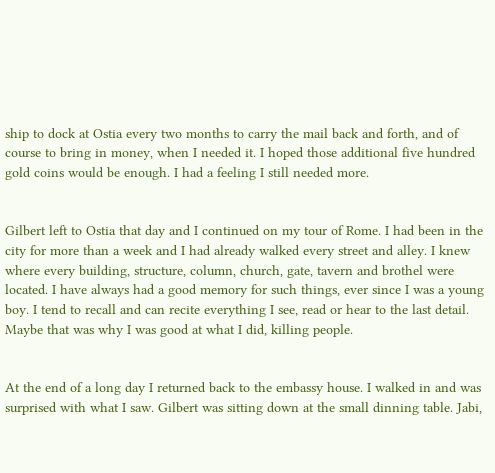ship to dock at Ostia every two months to carry the mail back and forth, and of course to bring in money, when I needed it. I hoped those additional five hundred gold coins would be enough. I had a feeling I still needed more.


Gilbert left to Ostia that day and I continued on my tour of Rome. I had been in the city for more than a week and I had already walked every street and alley. I knew where every building, structure, column, church, gate, tavern and brothel were located. I have always had a good memory for such things, ever since I was a young boy. I tend to recall and can recite everything I see, read or hear to the last detail. Maybe that was why I was good at what I did, killing people.


At the end of a long day I returned back to the embassy house. I walked in and was surprised with what I saw. Gilbert was sitting down at the small dinning table. Jabi,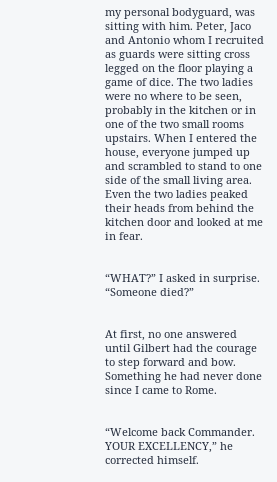my personal bodyguard, was sitting with him. Peter, Jaco and Antonio whom I recruited as guards were sitting cross legged on the floor playing a game of dice. The two ladies were no where to be seen, probably in the kitchen or in one of the two small rooms upstairs. When I entered the house, everyone jumped up and scrambled to stand to one side of the small living area. Even the two ladies peaked their heads from behind the kitchen door and looked at me in fear.


“WHAT?” I asked in surprise. “Someone died?”


At first, no one answered until Gilbert had the courage to step forward and bow. Something he had never done since I came to Rome.


“Welcome back Commander. YOUR EXCELLENCY,” he corrected himself.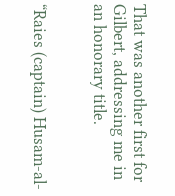That was another first for Gilbert, addressing me in an honorary title.


“Raies (captain) Husam-al-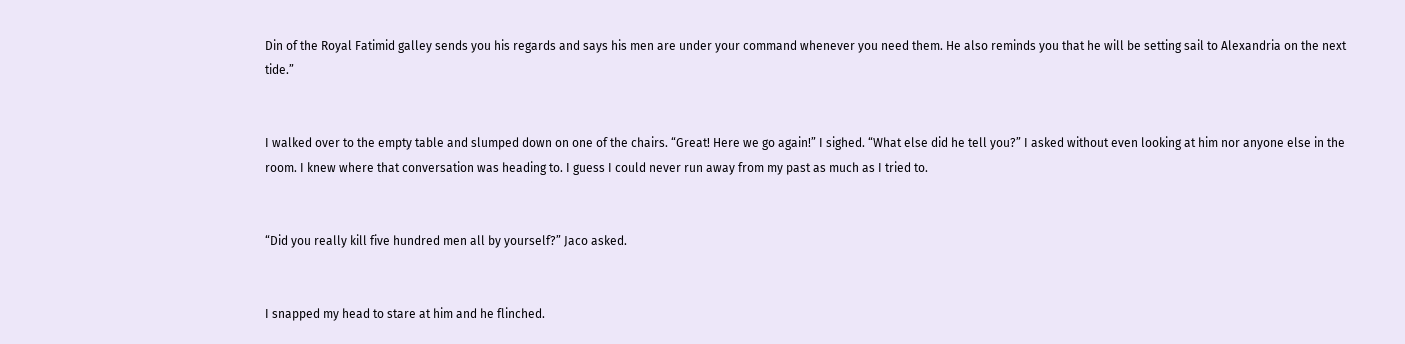Din of the Royal Fatimid galley sends you his regards and says his men are under your command whenever you need them. He also reminds you that he will be setting sail to Alexandria on the next tide.”


I walked over to the empty table and slumped down on one of the chairs. “Great! Here we go again!” I sighed. “What else did he tell you?” I asked without even looking at him nor anyone else in the room. I knew where that conversation was heading to. I guess I could never run away from my past as much as I tried to.


“Did you really kill five hundred men all by yourself?” Jaco asked.


I snapped my head to stare at him and he flinched.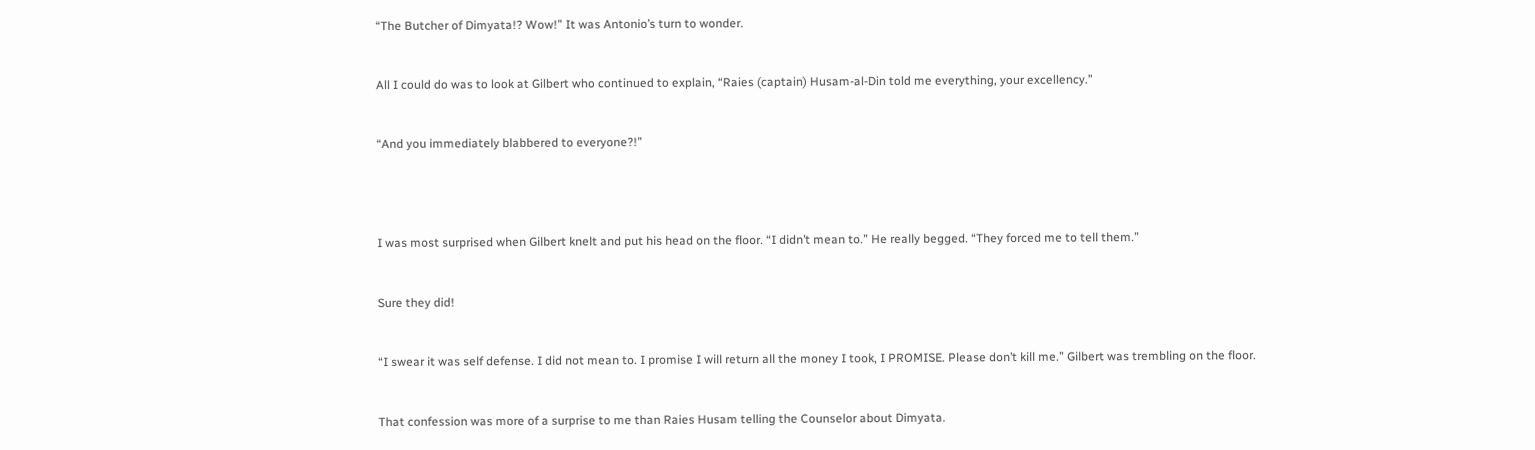“The Butcher of Dimyata!? Wow!” It was Antonio’s turn to wonder.


All I could do was to look at Gilbert who continued to explain, “Raies (captain) Husam-al-Din told me everything, your excellency.”


“And you immediately blabbered to everyone?!”




I was most surprised when Gilbert knelt and put his head on the floor. “I didn’t mean to.” He really begged. “They forced me to tell them.”


Sure they did!


“I swear it was self defense. I did not mean to. I promise I will return all the money I took, I PROMISE. Please don’t kill me.” Gilbert was trembling on the floor.


That confession was more of a surprise to me than Raies Husam telling the Counselor about Dimyata.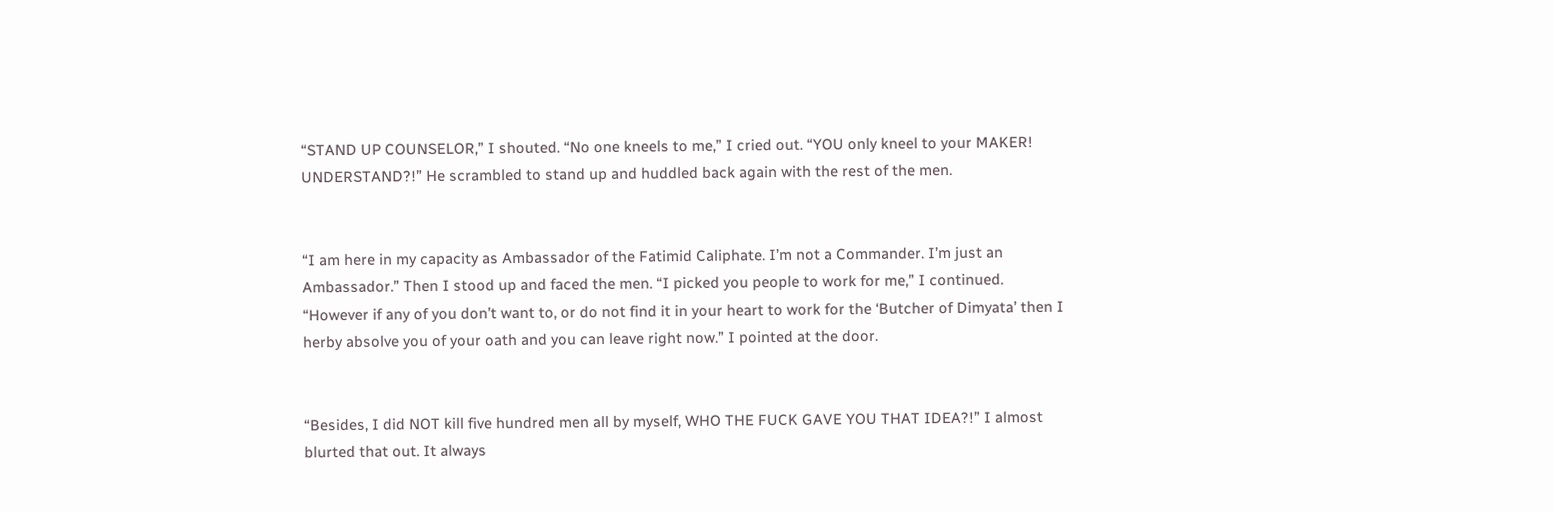“STAND UP COUNSELOR,” I shouted. “No one kneels to me,” I cried out. “YOU only kneel to your MAKER! UNDERSTAND?!” He scrambled to stand up and huddled back again with the rest of the men.


“I am here in my capacity as Ambassador of the Fatimid Caliphate. I’m not a Commander. I’m just an Ambassador.” Then I stood up and faced the men. “I picked you people to work for me,” I continued. “However if any of you don’t want to, or do not find it in your heart to work for the ‘Butcher of Dimyata’ then I herby absolve you of your oath and you can leave right now.” I pointed at the door.


“Besides, I did NOT kill five hundred men all by myself, WHO THE FUCK GAVE YOU THAT IDEA?!” I almost blurted that out. It always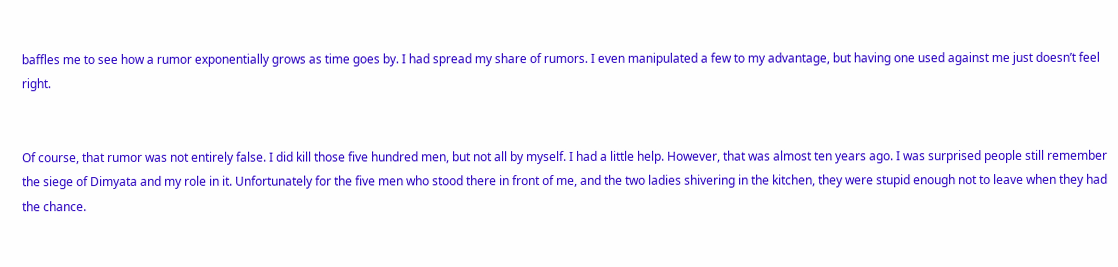baffles me to see how a rumor exponentially grows as time goes by. I had spread my share of rumors. I even manipulated a few to my advantage, but having one used against me just doesn’t feel right.


Of course, that rumor was not entirely false. I did kill those five hundred men, but not all by myself. I had a little help. However, that was almost ten years ago. I was surprised people still remember the siege of Dimyata and my role in it. Unfortunately for the five men who stood there in front of me, and the two ladies shivering in the kitchen, they were stupid enough not to leave when they had the chance.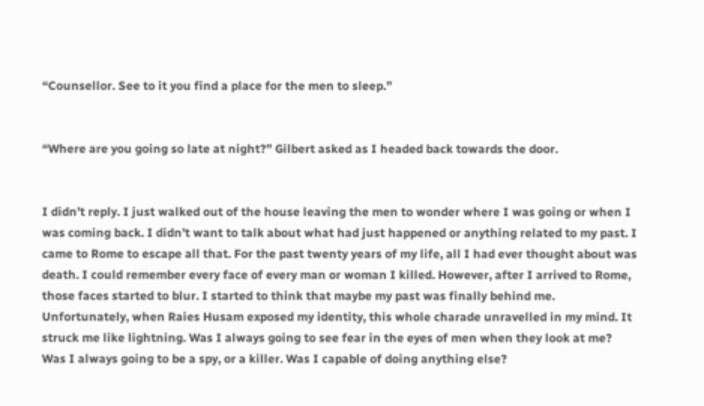“Counsellor. See to it you find a place for the men to sleep.”


“Where are you going so late at night?” Gilbert asked as I headed back towards the door.


I didn’t reply. I just walked out of the house leaving the men to wonder where I was going or when I was coming back. I didn’t want to talk about what had just happened or anything related to my past. I came to Rome to escape all that. For the past twenty years of my life, all I had ever thought about was death. I could remember every face of every man or woman I killed. However, after I arrived to Rome, those faces started to blur. I started to think that maybe my past was finally behind me. Unfortunately, when Raies Husam exposed my identity, this whole charade unravelled in my mind. It struck me like lightning. Was I always going to see fear in the eyes of men when they look at me? Was I always going to be a spy, or a killer. Was I capable of doing anything else?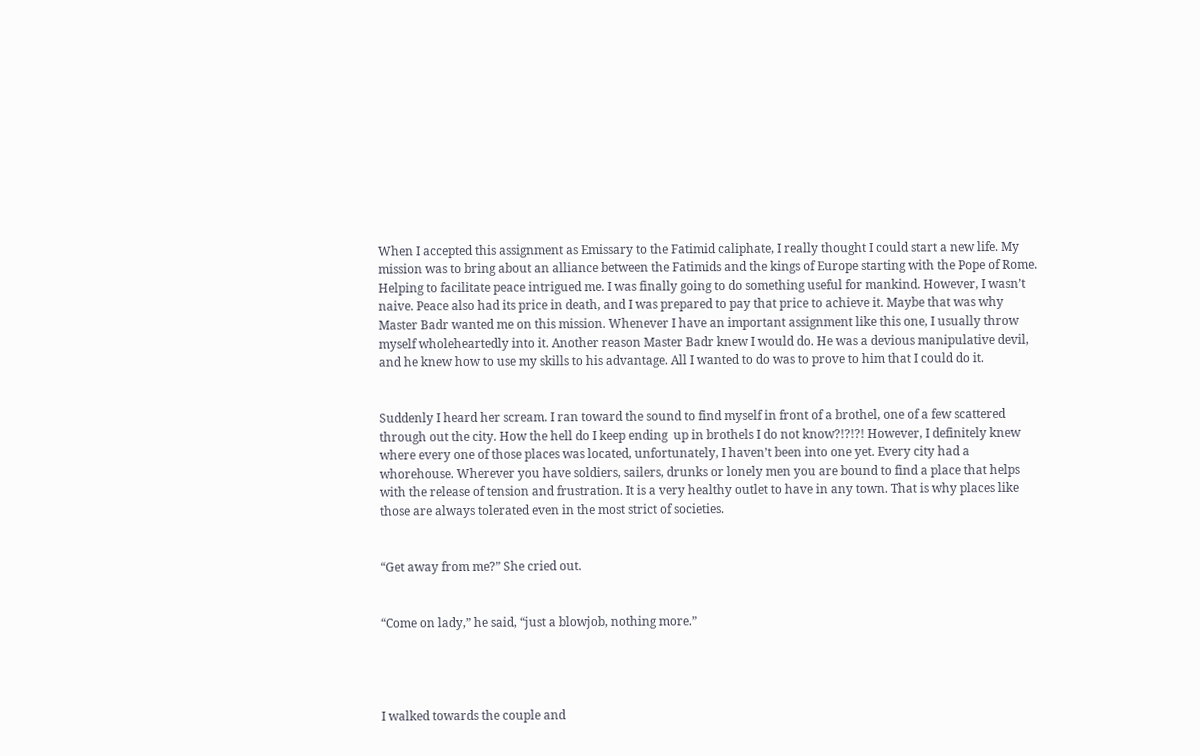When I accepted this assignment as Emissary to the Fatimid caliphate, I really thought I could start a new life. My mission was to bring about an alliance between the Fatimids and the kings of Europe starting with the Pope of Rome. Helping to facilitate peace intrigued me. I was finally going to do something useful for mankind. However, I wasn’t naive. Peace also had its price in death, and I was prepared to pay that price to achieve it. Maybe that was why Master Badr wanted me on this mission. Whenever I have an important assignment like this one, I usually throw myself wholeheartedly into it. Another reason Master Badr knew I would do. He was a devious manipulative devil, and he knew how to use my skills to his advantage. All I wanted to do was to prove to him that I could do it.


Suddenly I heard her scream. I ran toward the sound to find myself in front of a brothel, one of a few scattered through out the city. How the hell do I keep ending  up in brothels I do not know?!?!?! However, I definitely knew where every one of those places was located, unfortunately, I haven’t been into one yet. Every city had a whorehouse. Wherever you have soldiers, sailers, drunks or lonely men you are bound to find a place that helps with the release of tension and frustration. It is a very healthy outlet to have in any town. That is why places like those are always tolerated even in the most strict of societies.


“Get away from me?” She cried out.


“Come on lady,” he said, “just a blowjob, nothing more.”




I walked towards the couple and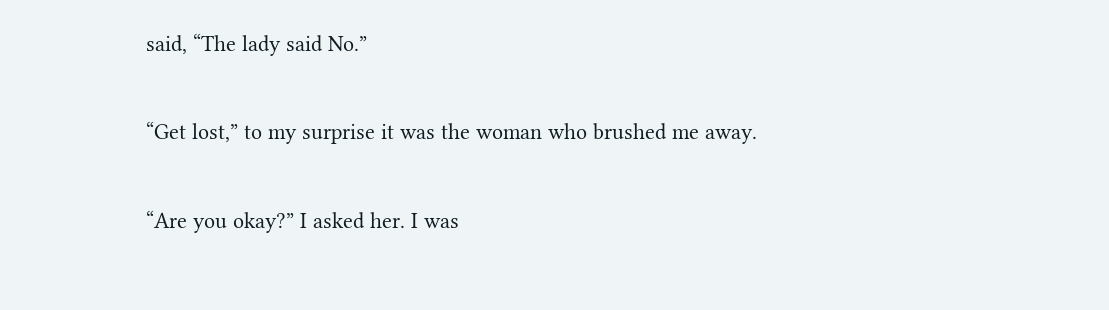said, “The lady said No.”


“Get lost,” to my surprise it was the woman who brushed me away.


“Are you okay?” I asked her. I was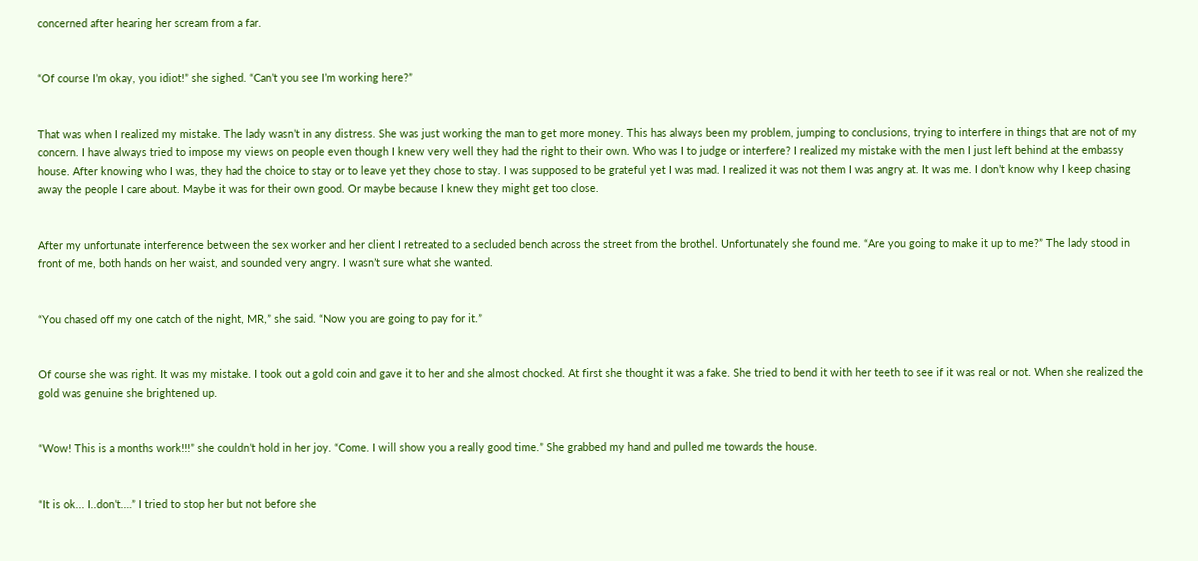concerned after hearing her scream from a far.


“Of course I’m okay, you idiot!” she sighed. “Can’t you see I’m working here?”


That was when I realized my mistake. The lady wasn’t in any distress. She was just working the man to get more money. This has always been my problem, jumping to conclusions, trying to interfere in things that are not of my concern. I have always tried to impose my views on people even though I knew very well they had the right to their own. Who was I to judge or interfere? I realized my mistake with the men I just left behind at the embassy house. After knowing who I was, they had the choice to stay or to leave yet they chose to stay. I was supposed to be grateful yet I was mad. I realized it was not them I was angry at. It was me. I don’t know why I keep chasing away the people I care about. Maybe it was for their own good. Or maybe because I knew they might get too close.


After my unfortunate interference between the sex worker and her client I retreated to a secluded bench across the street from the brothel. Unfortunately she found me. “Are you going to make it up to me?” The lady stood in front of me, both hands on her waist, and sounded very angry. I wasn’t sure what she wanted.


“You chased off my one catch of the night, MR,” she said. “Now you are going to pay for it.”


Of course she was right. It was my mistake. I took out a gold coin and gave it to her and she almost chocked. At first she thought it was a fake. She tried to bend it with her teeth to see if it was real or not. When she realized the gold was genuine she brightened up.


“Wow! This is a months work!!!” she couldn’t hold in her joy. “Come. I will show you a really good time.” She grabbed my hand and pulled me towards the house.


“It is ok... I..don’t.…” I tried to stop her but not before she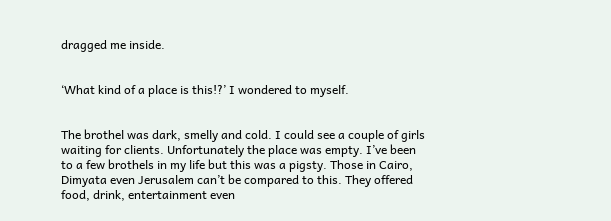dragged me inside.


‘What kind of a place is this!?’ I wondered to myself.


The brothel was dark, smelly and cold. I could see a couple of girls waiting for clients. Unfortunately the place was empty. I’ve been to a few brothels in my life but this was a pigsty. Those in Cairo, Dimyata even Jerusalem can’t be compared to this. They offered food, drink, entertainment even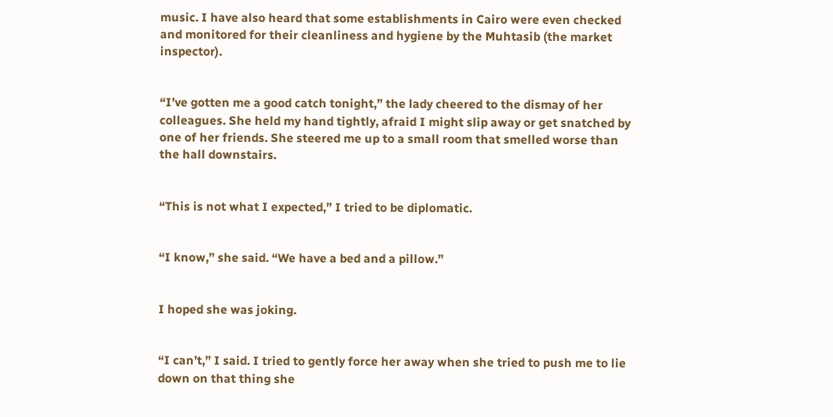music. I have also heard that some establishments in Cairo were even checked and monitored for their cleanliness and hygiene by the Muhtasib (the market inspector).


“I’ve gotten me a good catch tonight,” the lady cheered to the dismay of her colleagues. She held my hand tightly, afraid I might slip away or get snatched by one of her friends. She steered me up to a small room that smelled worse than the hall downstairs.


“This is not what I expected,” I tried to be diplomatic.


“I know,” she said. “We have a bed and a pillow.”


I hoped she was joking.


“I can’t,” I said. I tried to gently force her away when she tried to push me to lie down on that thing she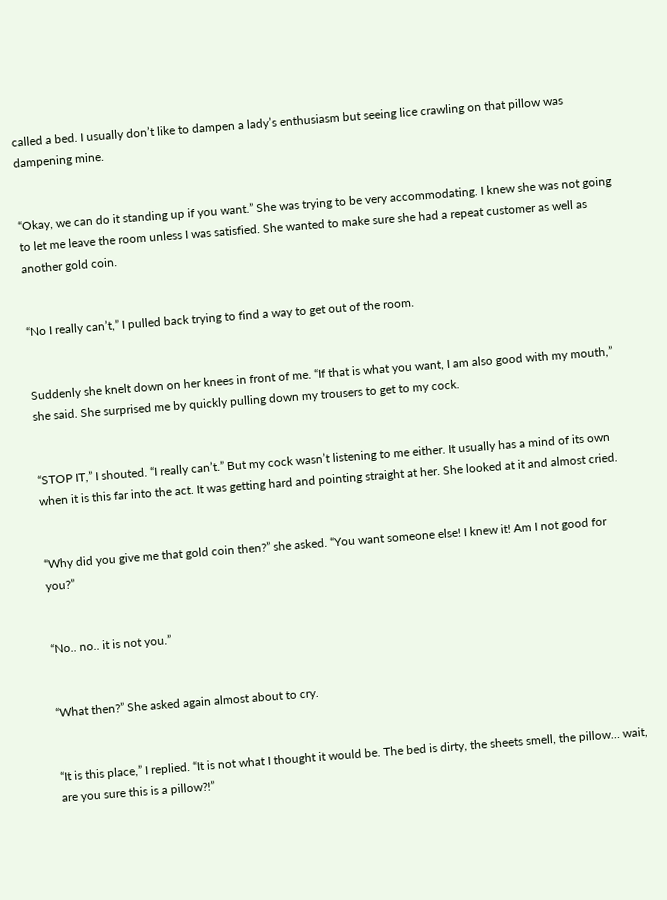called a bed. I usually don’t like to dampen a lady’s enthusiasm but seeing lice crawling on that pillow was dampening mine.


“Okay, we can do it standing up if you want.” She was trying to be very accommodating. I knew she was not going to let me leave the room unless I was satisfied. She wanted to make sure she had a repeat customer as well as another gold coin.


“No I really can’t,” I pulled back trying to find a way to get out of the room.


Suddenly she knelt down on her knees in front of me. “If that is what you want, I am also good with my mouth,” she said. She surprised me by quickly pulling down my trousers to get to my cock.


“STOP IT,” I shouted. “I really can’t.” But my cock wasn’t listening to me either. It usually has a mind of its own when it is this far into the act. It was getting hard and pointing straight at her. She looked at it and almost cried.


“Why did you give me that gold coin then?” she asked. “You want someone else! I knew it! Am I not good for you?”


“No.. no.. it is not you.”


“What then?” She asked again almost about to cry.


“It is this place,” I replied. “It is not what I thought it would be. The bed is dirty, the sheets smell, the pillow… wait, are you sure this is a pillow?!”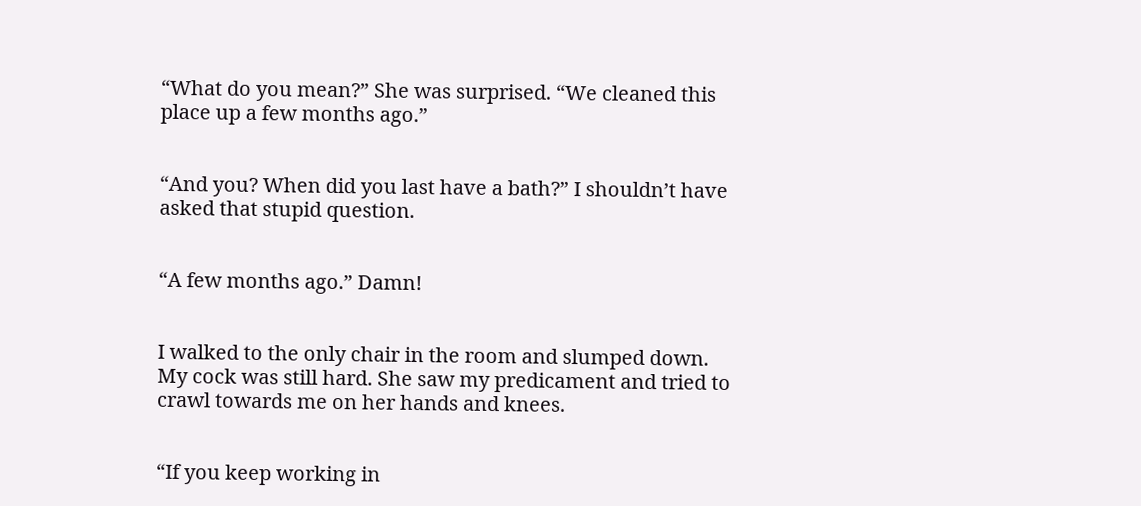“What do you mean?” She was surprised. “We cleaned this place up a few months ago.”


“And you? When did you last have a bath?” I shouldn’t have asked that stupid question.


“A few months ago.” Damn!


I walked to the only chair in the room and slumped down. My cock was still hard. She saw my predicament and tried to crawl towards me on her hands and knees.


“If you keep working in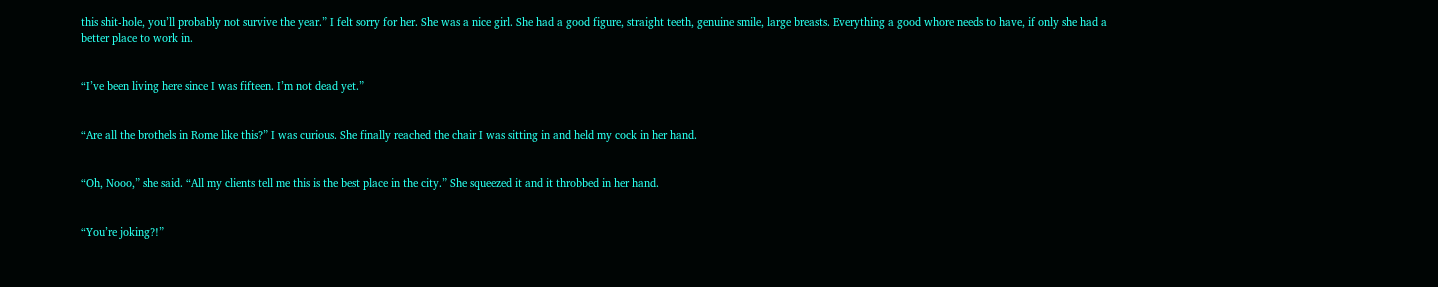this shit-hole, you’ll probably not survive the year.” I felt sorry for her. She was a nice girl. She had a good figure, straight teeth, genuine smile, large breasts. Everything a good whore needs to have, if only she had a better place to work in.


“I’ve been living here since I was fifteen. I’m not dead yet.”


“Are all the brothels in Rome like this?” I was curious. She finally reached the chair I was sitting in and held my cock in her hand.


“Oh, Nooo,” she said. “All my clients tell me this is the best place in the city.” She squeezed it and it throbbed in her hand.


“You’re joking?!”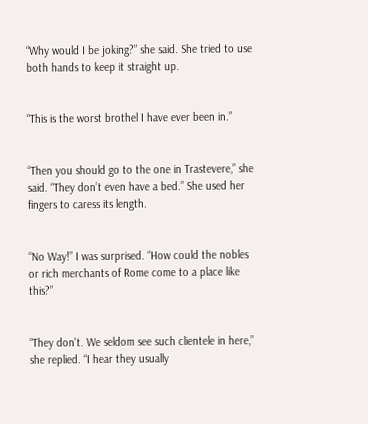“Why would I be joking?” she said. She tried to use both hands to keep it straight up.


“This is the worst brothel I have ever been in.”


“Then you should go to the one in Trastevere,” she said. “They don’t even have a bed.” She used her fingers to caress its length.


“No Way!” I was surprised. “How could the nobles or rich merchants of Rome come to a place like this?”


“They don't. We seldom see such clientele in here,” she replied. “I hear they usually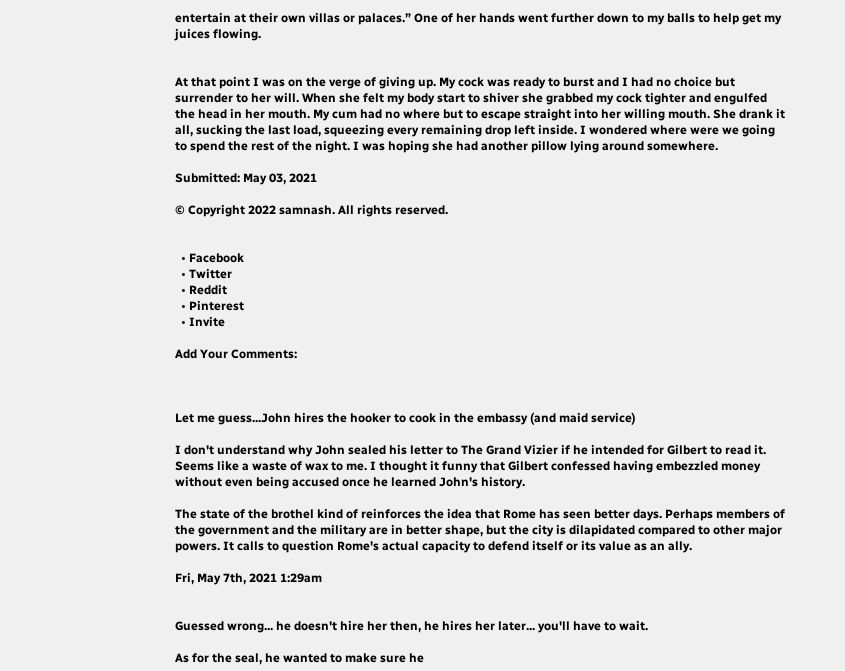entertain at their own villas or palaces.” One of her hands went further down to my balls to help get my juices flowing.


At that point I was on the verge of giving up. My cock was ready to burst and I had no choice but surrender to her will. When she felt my body start to shiver she grabbed my cock tighter and engulfed the head in her mouth. My cum had no where but to escape straight into her willing mouth. She drank it all, sucking the last load, squeezing every remaining drop left inside. I wondered where were we going to spend the rest of the night. I was hoping she had another pillow lying around somewhere.

Submitted: May 03, 2021

© Copyright 2022 samnash. All rights reserved.


  • Facebook
  • Twitter
  • Reddit
  • Pinterest
  • Invite

Add Your Comments:



Let me guess...John hires the hooker to cook in the embassy (and maid service)

I don't understand why John sealed his letter to The Grand Vizier if he intended for Gilbert to read it. Seems like a waste of wax to me. I thought it funny that Gilbert confessed having embezzled money without even being accused once he learned John's history.

The state of the brothel kind of reinforces the idea that Rome has seen better days. Perhaps members of the government and the military are in better shape, but the city is dilapidated compared to other major powers. It calls to question Rome's actual capacity to defend itself or its value as an ally.

Fri, May 7th, 2021 1:29am


Guessed wrong... he doesn't hire her then, he hires her later... you'll have to wait.

As for the seal, he wanted to make sure he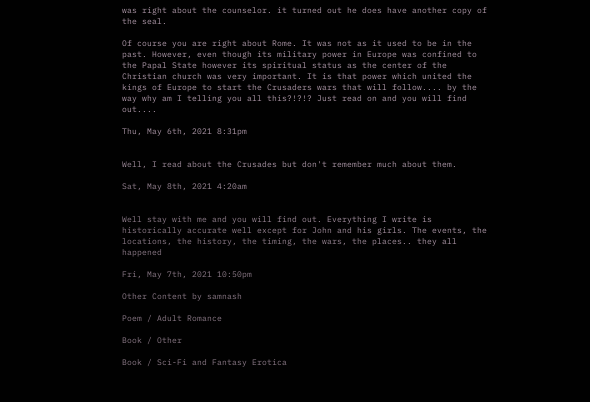was right about the counselor. it turned out he does have another copy of the seal.

Of course you are right about Rome. It was not as it used to be in the past. However, even though its military power in Europe was confined to the Papal State however its spiritual status as the center of the Christian church was very important. It is that power which united the kings of Europe to start the Crusaders wars that will follow.... by the way why am I telling you all this?!?!? Just read on and you will find out....

Thu, May 6th, 2021 8:31pm


Well, I read about the Crusades but don't remember much about them.

Sat, May 8th, 2021 4:20am


Well stay with me and you will find out. Everything I write is historically accurate well except for John and his girls. The events, the locations, the history, the timing, the wars, the places.. they all happened

Fri, May 7th, 2021 10:50pm

Other Content by samnash

Poem / Adult Romance

Book / Other

Book / Sci-Fi and Fantasy Erotica